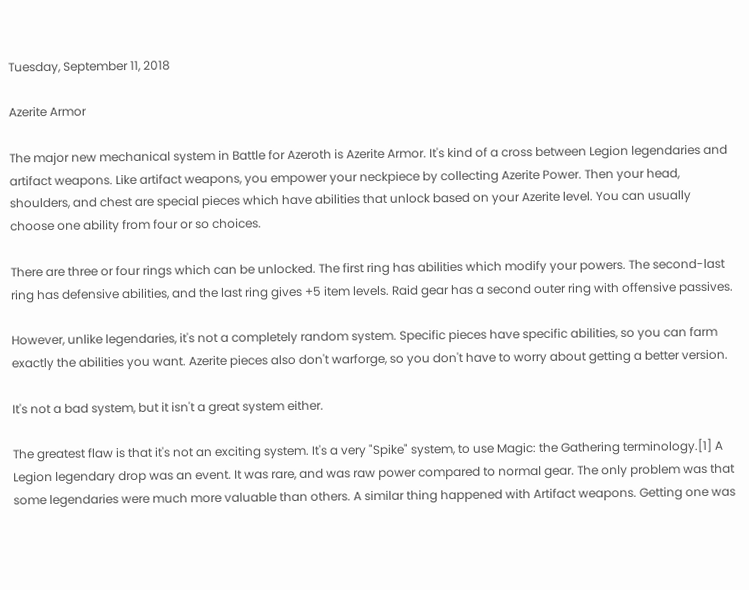Tuesday, September 11, 2018

Azerite Armor

The major new mechanical system in Battle for Azeroth is Azerite Armor. It's kind of a cross between Legion legendaries and artifact weapons. Like artifact weapons, you empower your neckpiece by collecting Azerite Power. Then your head, shoulders, and chest are special pieces which have abilities that unlock based on your Azerite level. You can usually choose one ability from four or so choices.

There are three or four rings which can be unlocked. The first ring has abilities which modify your powers. The second-last ring has defensive abilities, and the last ring gives +5 item levels. Raid gear has a second outer ring with offensive passives.

However, unlike legendaries, it's not a completely random system. Specific pieces have specific abilities, so you can farm exactly the abilities you want. Azerite pieces also don't warforge, so you don't have to worry about getting a better version.

It's not a bad system, but it isn't a great system either.

The greatest flaw is that it's not an exciting system. It's a very "Spike" system, to use Magic: the Gathering terminology.[1] A Legion legendary drop was an event. It was rare, and was raw power compared to normal gear. The only problem was that some legendaries were much more valuable than others. A similar thing happened with Artifact weapons. Getting one was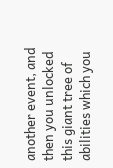another event, and then you unlocked this giant tree of abilities which you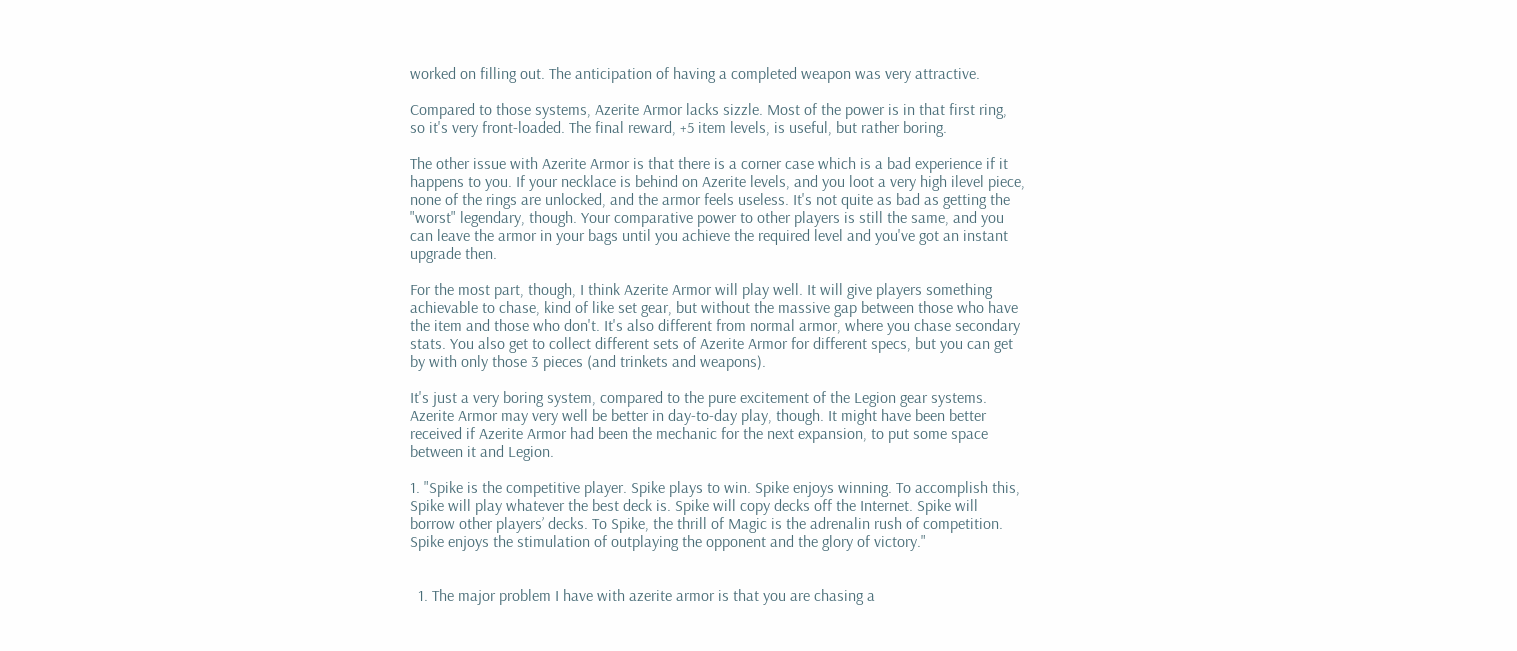worked on filling out. The anticipation of having a completed weapon was very attractive.

Compared to those systems, Azerite Armor lacks sizzle. Most of the power is in that first ring, so it's very front-loaded. The final reward, +5 item levels, is useful, but rather boring.

The other issue with Azerite Armor is that there is a corner case which is a bad experience if it happens to you. If your necklace is behind on Azerite levels, and you loot a very high ilevel piece, none of the rings are unlocked, and the armor feels useless. It's not quite as bad as getting the "worst" legendary, though. Your comparative power to other players is still the same, and you can leave the armor in your bags until you achieve the required level and you've got an instant upgrade then.

For the most part, though, I think Azerite Armor will play well. It will give players something achievable to chase, kind of like set gear, but without the massive gap between those who have the item and those who don't. It's also different from normal armor, where you chase secondary stats. You also get to collect different sets of Azerite Armor for different specs, but you can get by with only those 3 pieces (and trinkets and weapons).

It's just a very boring system, compared to the pure excitement of the Legion gear systems. Azerite Armor may very well be better in day-to-day play, though. It might have been better received if Azerite Armor had been the mechanic for the next expansion, to put some space between it and Legion.

1. "Spike is the competitive player. Spike plays to win. Spike enjoys winning. To accomplish this, Spike will play whatever the best deck is. Spike will copy decks off the Internet. Spike will borrow other players’ decks. To Spike, the thrill of Magic is the adrenalin rush of competition. Spike enjoys the stimulation of outplaying the opponent and the glory of victory."


  1. The major problem I have with azerite armor is that you are chasing a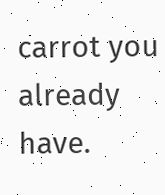carrot you already have.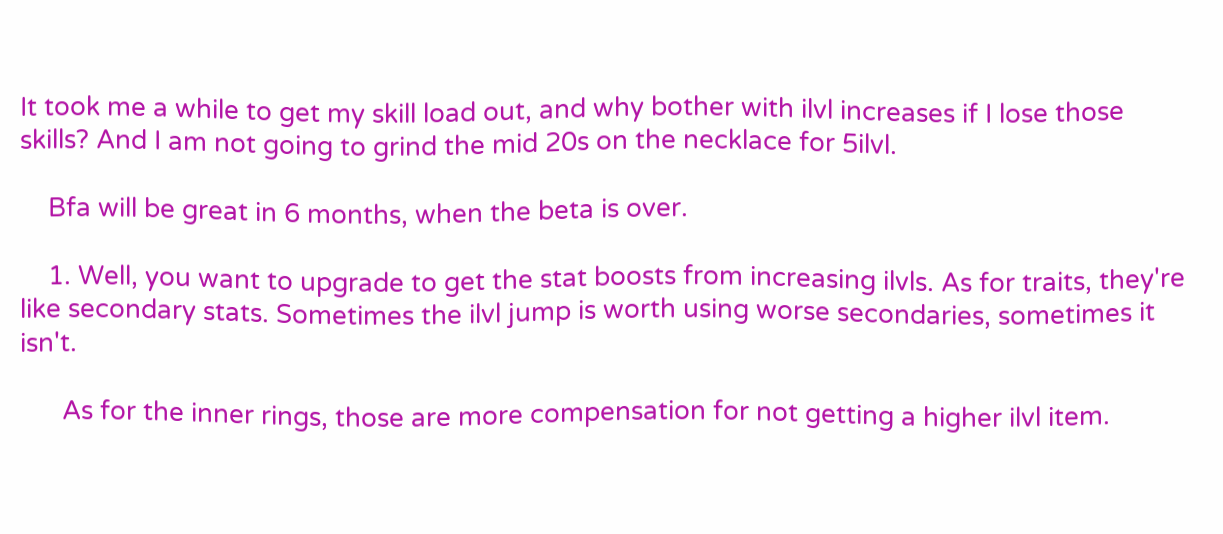It took me a while to get my skill load out, and why bother with ilvl increases if I lose those skills? And I am not going to grind the mid 20s on the necklace for 5ilvl.

    Bfa will be great in 6 months, when the beta is over.

    1. Well, you want to upgrade to get the stat boosts from increasing ilvls. As for traits, they're like secondary stats. Sometimes the ilvl jump is worth using worse secondaries, sometimes it isn't.

      As for the inner rings, those are more compensation for not getting a higher ilvl item.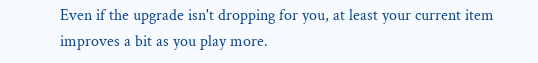Even if the upgrade isn't dropping for you, at least your current item improves a bit as you play more.